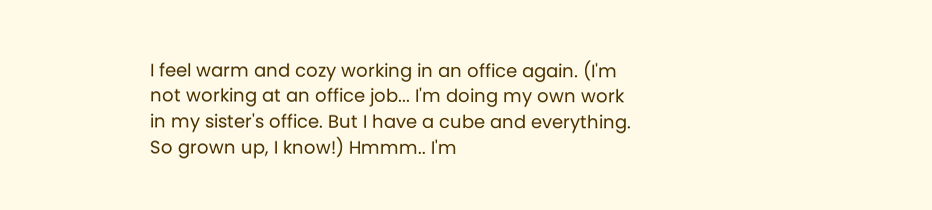I feel warm and cozy working in an office again. (I'm not working at an office job... I'm doing my own work in my sister's office. But I have a cube and everything. So grown up, I know!) Hmmm.. I'm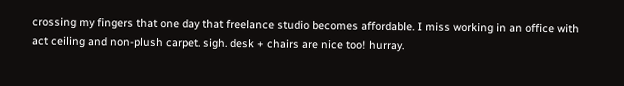crossing my fingers that one day that freelance studio becomes affordable. I miss working in an office with act ceiling and non-plush carpet. sigh. desk + chairs are nice too! hurray.